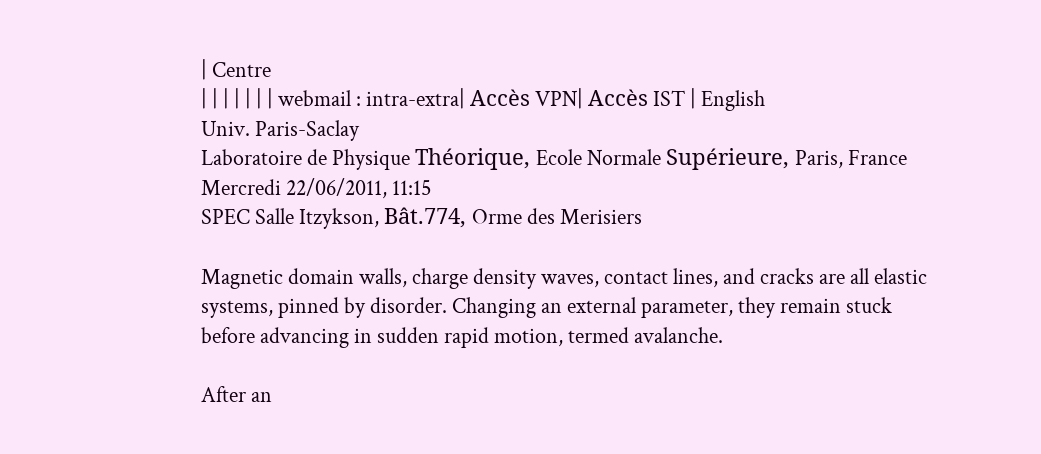| Centre
| | | | | | | webmail : intra-extra| Accès VPN| Accès IST | English
Univ. Paris-Saclay
Laboratoire de Physique Théorique, Ecole Normale Supérieure, Paris, France
Mercredi 22/06/2011, 11:15
SPEC Salle Itzykson, Bât.774, Orme des Merisiers

Magnetic domain walls, charge density waves, contact lines, and cracks are all elastic systems, pinned by disorder. Changing an external parameter, they remain stuck before advancing in sudden rapid motion, termed avalanche.

After an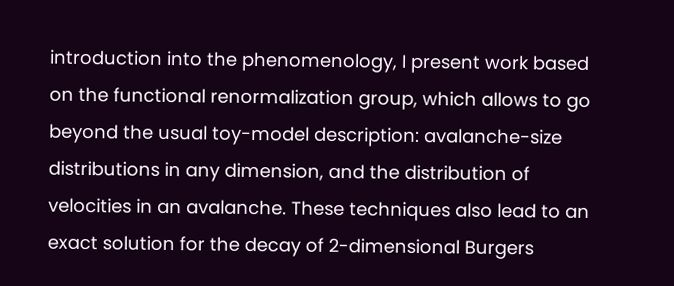introduction into the phenomenology, I present work based on the functional renormalization group, which allows to go beyond the usual toy-model description: avalanche-size distributions in any dimension, and the distribution of velocities in an avalanche. These techniques also lead to an exact solution for the decay of 2-dimensional Burgers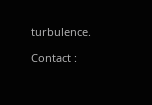turbulence.

Contact :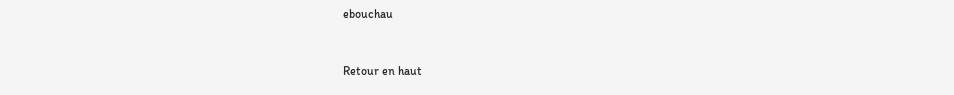ebouchau


Retour en haut